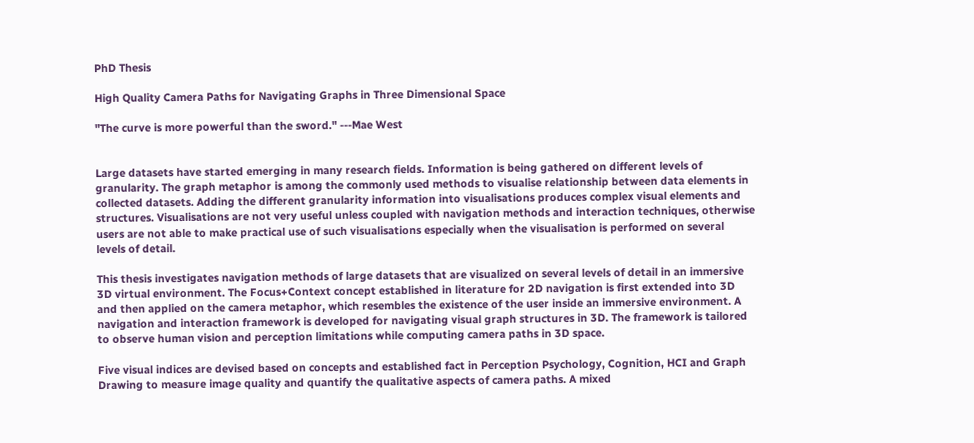PhD Thesis

High Quality Camera Paths for Navigating Graphs in Three Dimensional Space

"The curve is more powerful than the sword." ---Mae West


Large datasets have started emerging in many research fields. Information is being gathered on different levels of granularity. The graph metaphor is among the commonly used methods to visualise relationship between data elements in collected datasets. Adding the different granularity information into visualisations produces complex visual elements and structures. Visualisations are not very useful unless coupled with navigation methods and interaction techniques, otherwise users are not able to make practical use of such visualisations especially when the visualisation is performed on several levels of detail.

This thesis investigates navigation methods of large datasets that are visualized on several levels of detail in an immersive 3D virtual environment. The Focus+Context concept established in literature for 2D navigation is first extended into 3D and then applied on the camera metaphor, which resembles the existence of the user inside an immersive environment. A navigation and interaction framework is developed for navigating visual graph structures in 3D. The framework is tailored to observe human vision and perception limitations while computing camera paths in 3D space.

Five visual indices are devised based on concepts and established fact in Perception Psychology, Cognition, HCI and Graph Drawing to measure image quality and quantify the qualitative aspects of camera paths. A mixed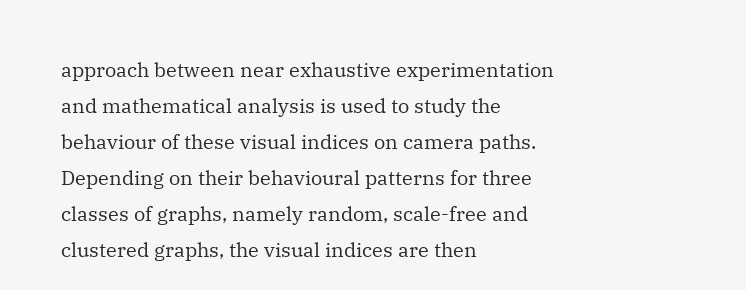approach between near exhaustive experimentation and mathematical analysis is used to study the behaviour of these visual indices on camera paths. Depending on their behavioural patterns for three classes of graphs, namely random, scale-free and clustered graphs, the visual indices are then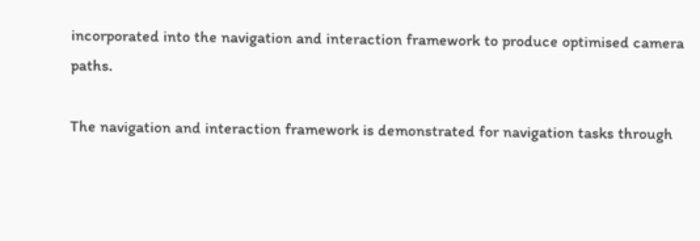incorporated into the navigation and interaction framework to produce optimised camera paths.

The navigation and interaction framework is demonstrated for navigation tasks through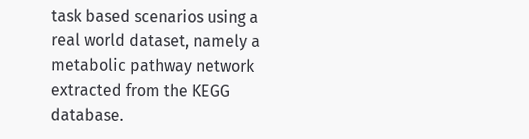task based scenarios using a real world dataset, namely a metabolic pathway network extracted from the KEGG database.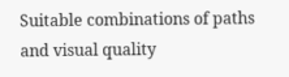Suitable combinations of paths and visual quality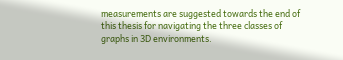measurements are suggested towards the end of this thesis for navigating the three classes of graphs in 3D environments.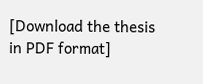[Download the thesis in PDF format]